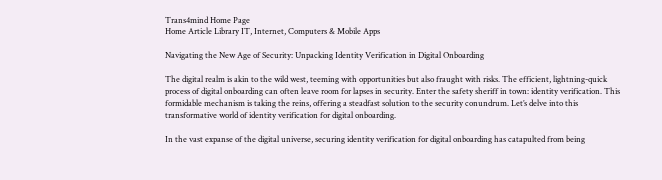Trans4mind Home Page
Home Article Library IT, Internet, Computers & Mobile Apps

Navigating the New Age of Security: Unpacking Identity Verification in Digital Onboarding

The digital realm is akin to the wild west, teeming with opportunities but also fraught with risks. The efficient, lightning-quick process of digital onboarding can often leave room for lapses in security. Enter the safety sheriff in town: identity verification. This formidable mechanism is taking the reins, offering a steadfast solution to the security conundrum. Let’s delve into this transformative world of identity verification for digital onboarding.

In the vast expanse of the digital universe, securing identity verification for digital onboarding has catapulted from being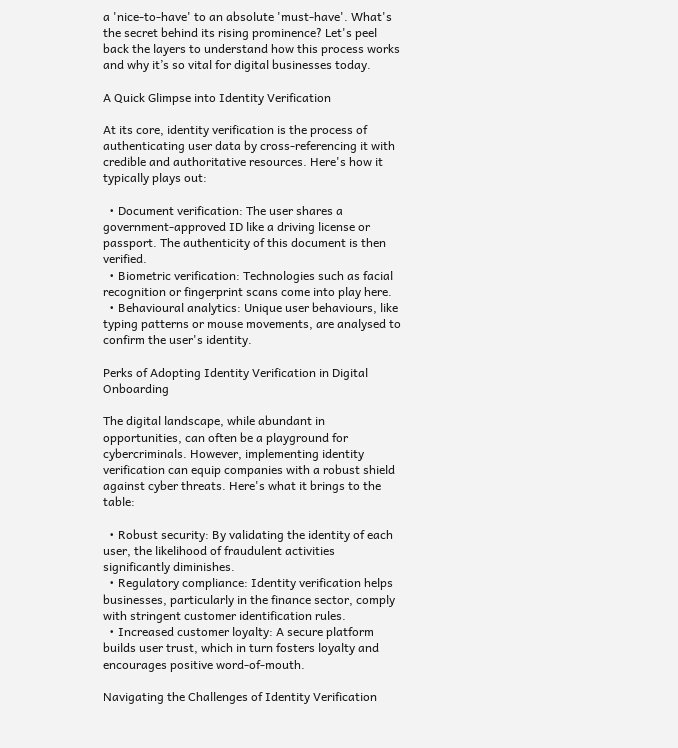a 'nice-to-have' to an absolute 'must-have'. What's the secret behind its rising prominence? Let's peel back the layers to understand how this process works and why it’s so vital for digital businesses today.

A Quick Glimpse into Identity Verification

At its core, identity verification is the process of authenticating user data by cross-referencing it with credible and authoritative resources. Here's how it typically plays out:

  • Document verification: The user shares a government-approved ID like a driving license or passport. The authenticity of this document is then verified.
  • Biometric verification: Technologies such as facial recognition or fingerprint scans come into play here.
  • Behavioural analytics: Unique user behaviours, like typing patterns or mouse movements, are analysed to confirm the user's identity.

Perks of Adopting Identity Verification in Digital Onboarding

The digital landscape, while abundant in opportunities, can often be a playground for cybercriminals. However, implementing identity verification can equip companies with a robust shield against cyber threats. Here's what it brings to the table:

  • Robust security: By validating the identity of each user, the likelihood of fraudulent activities significantly diminishes.
  • Regulatory compliance: Identity verification helps businesses, particularly in the finance sector, comply with stringent customer identification rules.
  • Increased customer loyalty: A secure platform builds user trust, which in turn fosters loyalty and encourages positive word-of-mouth.

Navigating the Challenges of Identity Verification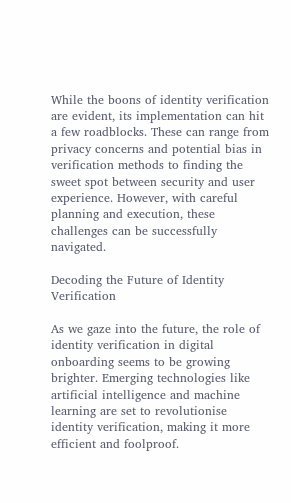While the boons of identity verification are evident, its implementation can hit a few roadblocks. These can range from privacy concerns and potential bias in verification methods to finding the sweet spot between security and user experience. However, with careful planning and execution, these challenges can be successfully navigated.

Decoding the Future of Identity Verification

As we gaze into the future, the role of identity verification in digital onboarding seems to be growing brighter. Emerging technologies like artificial intelligence and machine learning are set to revolutionise identity verification, making it more efficient and foolproof.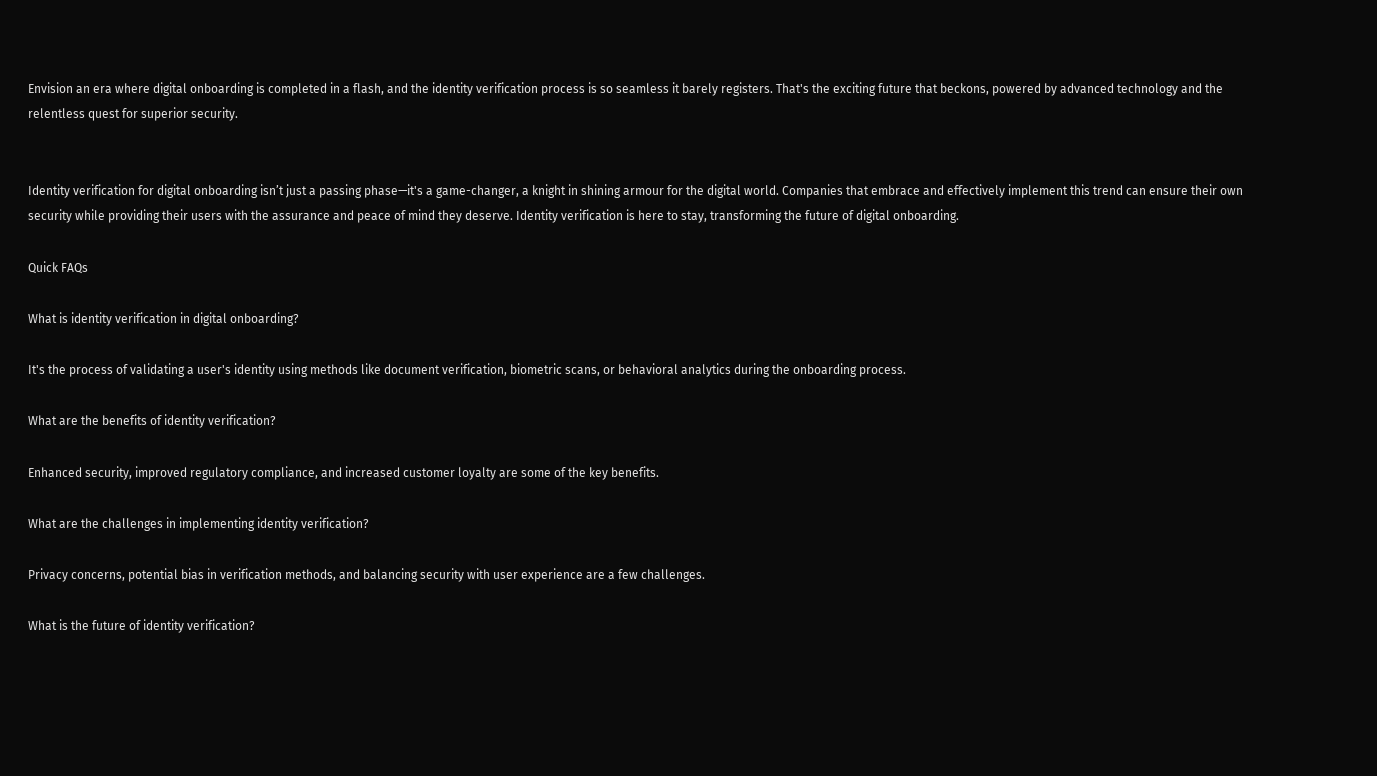Envision an era where digital onboarding is completed in a flash, and the identity verification process is so seamless it barely registers. That's the exciting future that beckons, powered by advanced technology and the relentless quest for superior security.


Identity verification for digital onboarding isn’t just a passing phase—it's a game-changer, a knight in shining armour for the digital world. Companies that embrace and effectively implement this trend can ensure their own security while providing their users with the assurance and peace of mind they deserve. Identity verification is here to stay, transforming the future of digital onboarding.

Quick FAQs

What is identity verification in digital onboarding?

It's the process of validating a user's identity using methods like document verification, biometric scans, or behavioral analytics during the onboarding process.

What are the benefits of identity verification?

Enhanced security, improved regulatory compliance, and increased customer loyalty are some of the key benefits.

What are the challenges in implementing identity verification?

Privacy concerns, potential bias in verification methods, and balancing security with user experience are a few challenges.

What is the future of identity verification?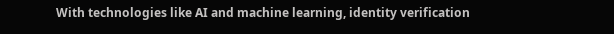With technologies like AI and machine learning, identity verification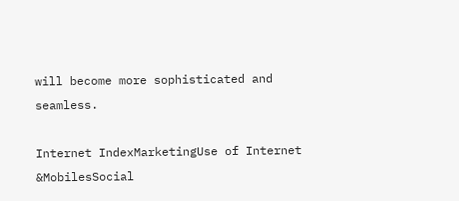will become more sophisticated and seamless.

Internet IndexMarketingUse of Internet &MobilesSocial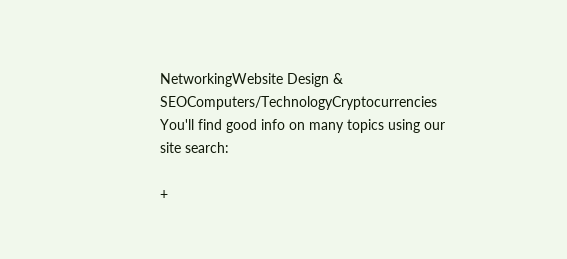NetworkingWebsite Design & SEOComputers/TechnologyCryptocurrencies
You'll find good info on many topics using our site search:

+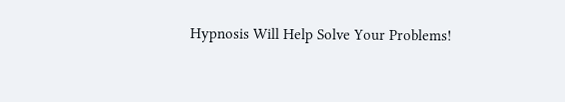Hypnosis Will Help Solve Your Problems!